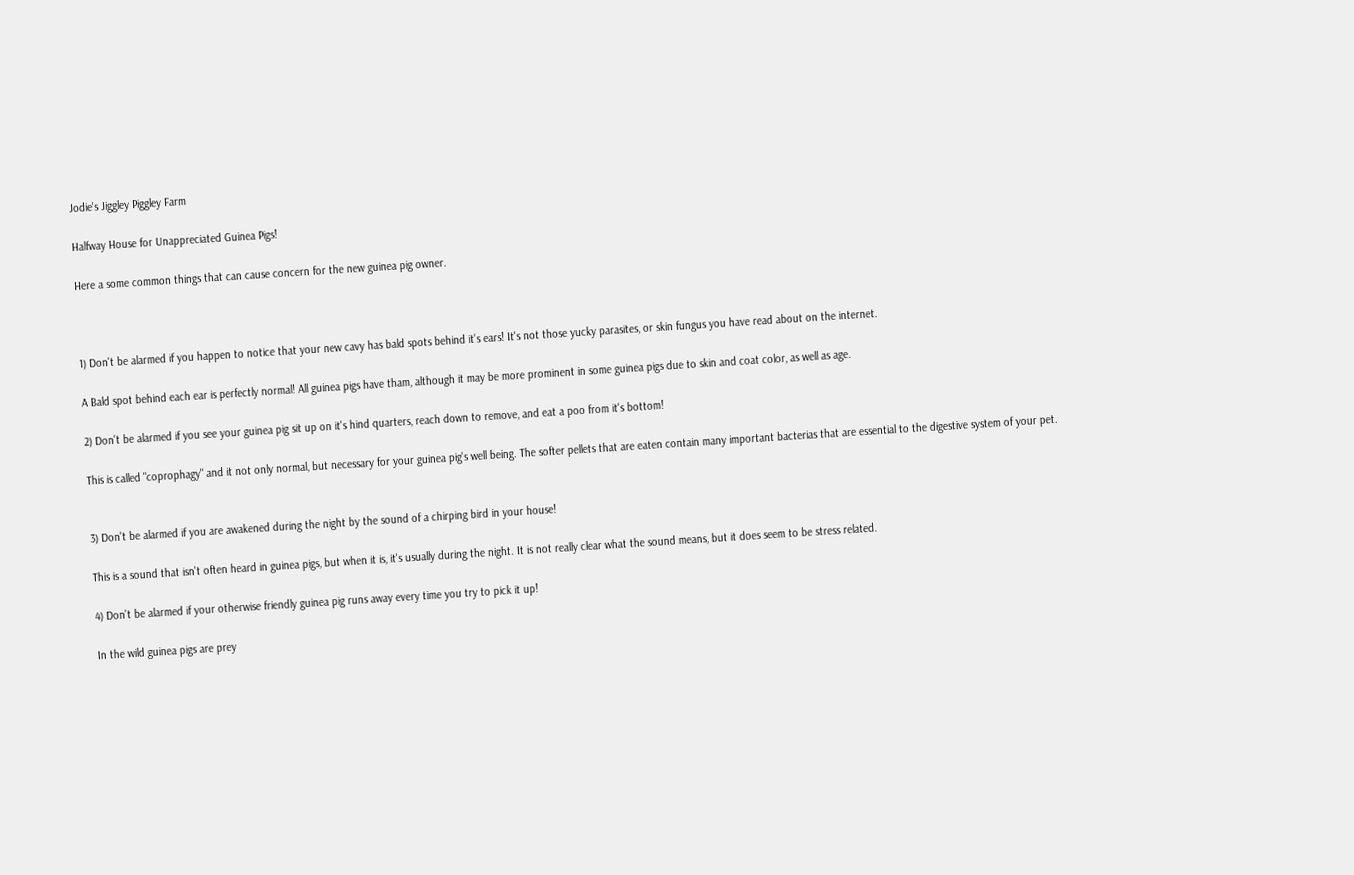Jodie's Jiggley Piggley Farm

Halfway House for Unappreciated Guinea Pigs!

Here a some common things that can cause concern for the new guinea pig owner.



1) Don't be alarmed if you happen to notice that your new cavy has bald spots behind it's ears! It's not those yucky parasites, or skin fungus you have read about on the internet.

A Bald spot behind each ear is perfectly normal! All guinea pigs have tham, although it may be more prominent in some guinea pigs due to skin and coat color, as well as age.

2) Don't be alarmed if you see your guinea pig sit up on it's hind quarters, reach down to remove, and eat a poo from it's bottom!

This is called "coprophagy" and it not only normal, but necessary for your guinea pig's well being. The softer pellets that are eaten contain many important bacterias that are essential to the digestive system of your pet.


3) Don't be alarmed if you are awakened during the night by the sound of a chirping bird in your house!

This is a sound that isn't often heard in guinea pigs, but when it is, it's usually during the night. It is not really clear what the sound means, but it does seem to be stress related.

4) Don't be alarmed if your otherwise friendly guinea pig runs away every time you try to pick it up!

In the wild guinea pigs are prey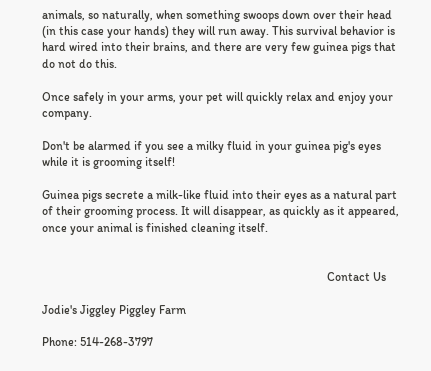animals, so naturally, when something swoops down over their head (in this case your hands) they will run away. This survival behavior is hard wired into their brains, and there are very few guinea pigs that do not do this.

Once safely in your arms, your pet will quickly relax and enjoy your company.

Don't be alarmed if you see a milky fluid in your guinea pig's eyes while it is grooming itself!

Guinea pigs secrete a milk-like fluid into their eyes as a natural part of their grooming process. It will disappear, as quickly as it appeared, once your animal is finished cleaning itself.


                                                                                               Contact Us

Jodie's Jiggley Piggley Farm

Phone: 514-268-3797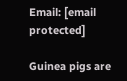Email: [email protected]

Guinea pigs are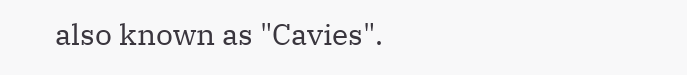also known as "Cavies".